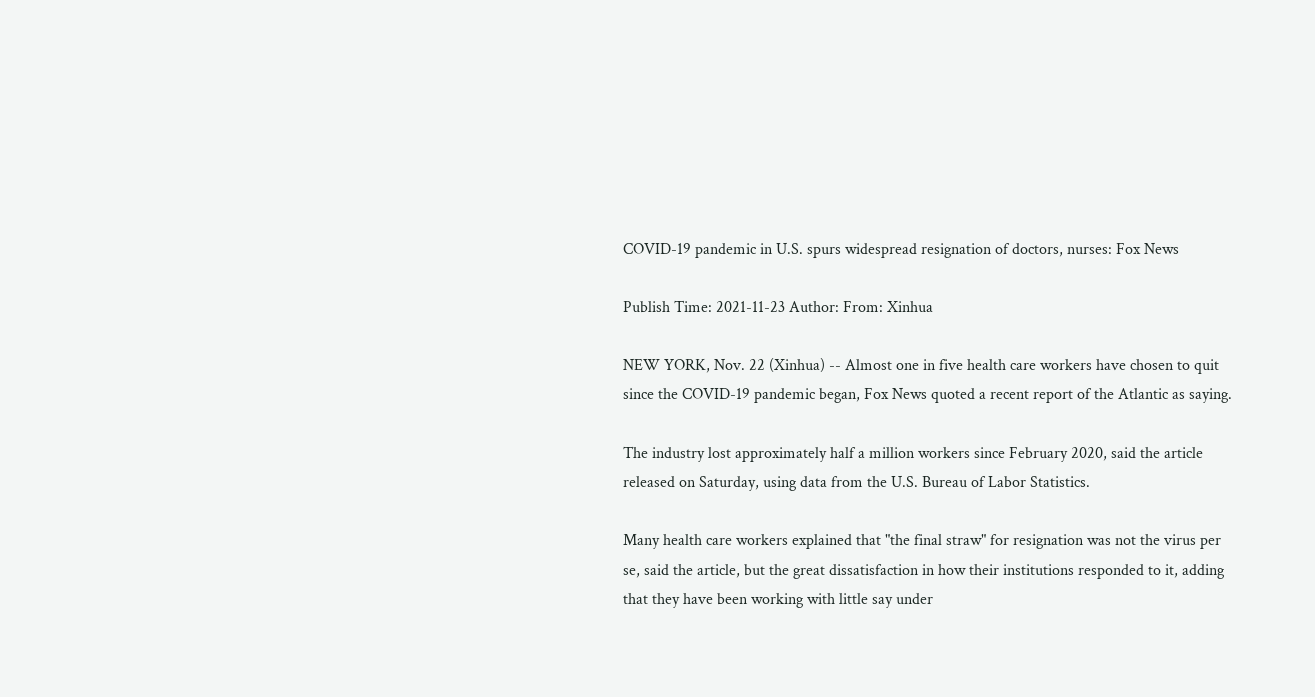COVID-19 pandemic in U.S. spurs widespread resignation of doctors, nurses: Fox News

Publish Time: 2021-11-23 Author: From: Xinhua

NEW YORK, Nov. 22 (Xinhua) -- Almost one in five health care workers have chosen to quit since the COVID-19 pandemic began, Fox News quoted a recent report of the Atlantic as saying.

The industry lost approximately half a million workers since February 2020, said the article released on Saturday, using data from the U.S. Bureau of Labor Statistics.

Many health care workers explained that "the final straw" for resignation was not the virus per se, said the article, but the great dissatisfaction in how their institutions responded to it, adding that they have been working with little say under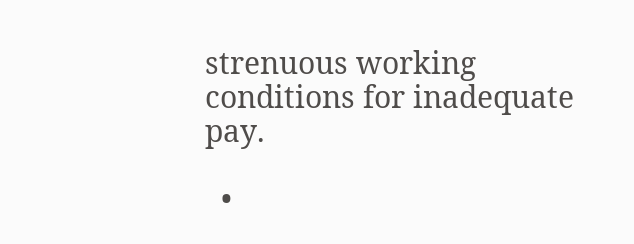strenuous working conditions for inadequate pay.

  •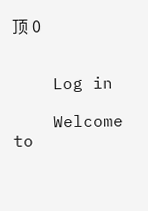顶 0


    Log in

    Welcome to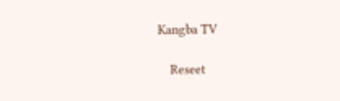Kangba TV

    Reseet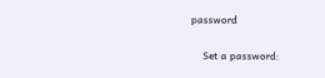password


    Set a password: